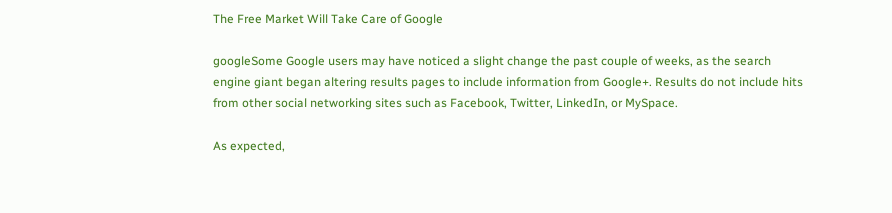The Free Market Will Take Care of Google

googleSome Google users may have noticed a slight change the past couple of weeks, as the search engine giant began altering results pages to include information from Google+. Results do not include hits from other social networking sites such as Facebook, Twitter, LinkedIn, or MySpace.

As expected,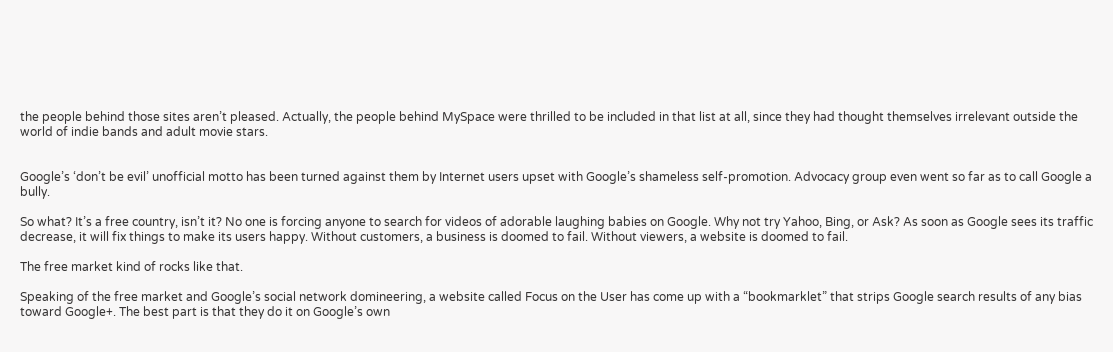the people behind those sites aren’t pleased. Actually, the people behind MySpace were thrilled to be included in that list at all, since they had thought themselves irrelevant outside the world of indie bands and adult movie stars.


Google’s ‘don’t be evil’ unofficial motto has been turned against them by Internet users upset with Google’s shameless self-promotion. Advocacy group even went so far as to call Google a bully.

So what? It’s a free country, isn’t it? No one is forcing anyone to search for videos of adorable laughing babies on Google. Why not try Yahoo, Bing, or Ask? As soon as Google sees its traffic decrease, it will fix things to make its users happy. Without customers, a business is doomed to fail. Without viewers, a website is doomed to fail.

The free market kind of rocks like that.

Speaking of the free market and Google’s social network domineering, a website called Focus on the User has come up with a “bookmarklet” that strips Google search results of any bias toward Google+. The best part is that they do it on Google’s own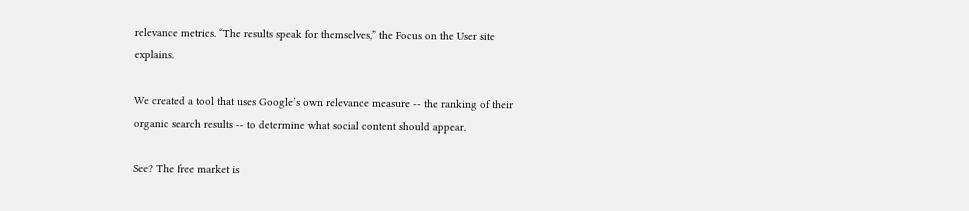relevance metrics. “The results speak for themselves,” the Focus on the User site explains.

We created a tool that uses Google’s own relevance measure -- the ranking of their organic search results -- to determine what social content should appear.

See? The free market is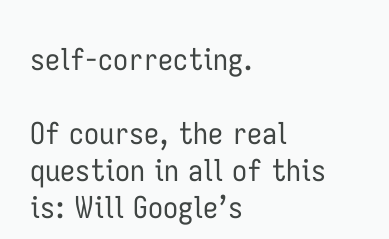self-correcting.

Of course, the real question in all of this is: Will Google’s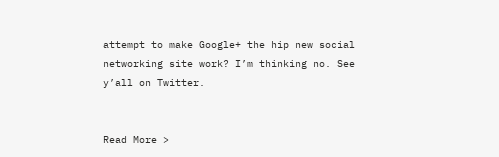attempt to make Google+ the hip new social networking site work? I’m thinking no. See y’all on Twitter.


Read More >